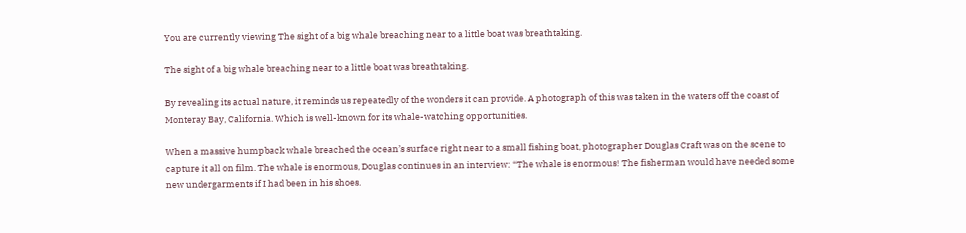You are currently viewing The sight of a big whale breaching near to a little boat was breathtaking.

The sight of a big whale breaching near to a little boat was breathtaking.

By revealing its actual nature, it reminds us repeatedly of the wonders it can provide. A photograph of this was taken in the waters off the coast of Monteray Bay, California. Which is well-known for its whale-watching opportunities.

When a massive humpback whale breached the ocean’s surface right near to a small fishing boat, photographer Douglas Craft was on the scene to capture it all on film. The whale is enormous, Douglas continues in an interview: “The whale is enormous! The fisherman would have needed some new undergarments if I had been in his shoes.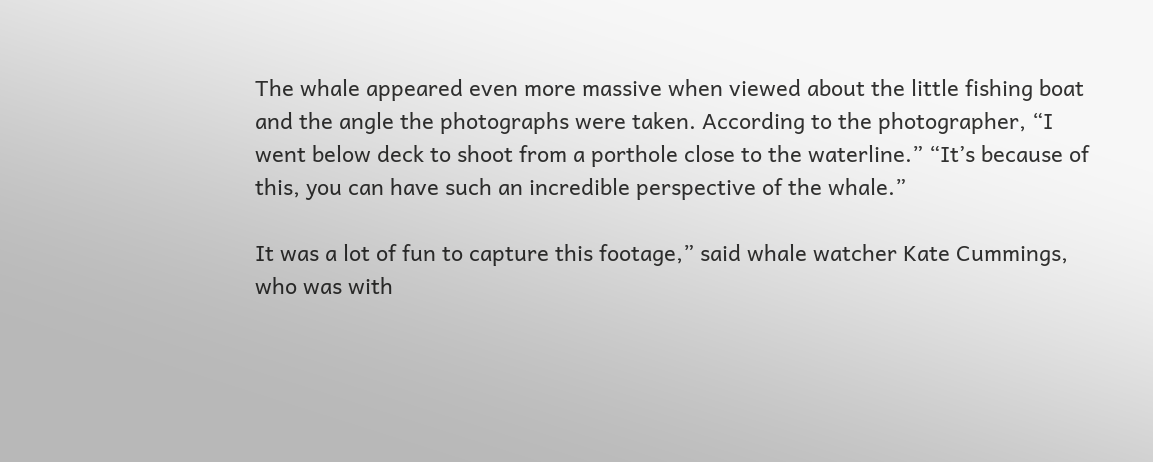The whale appeared even more massive when viewed about the little fishing boat and the angle the photographs were taken. According to the photographer, “I went below deck to shoot from a porthole close to the waterline.” “It’s because of this, you can have such an incredible perspective of the whale.”

It was a lot of fun to capture this footage,” said whale watcher Kate Cummings, who was with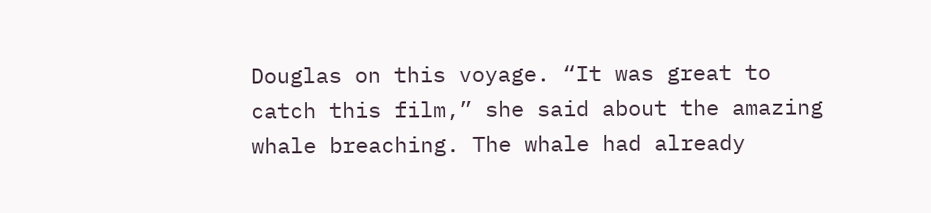Douglas on this voyage. “It was great to catch this film,” she said about the amazing whale breaching. The whale had already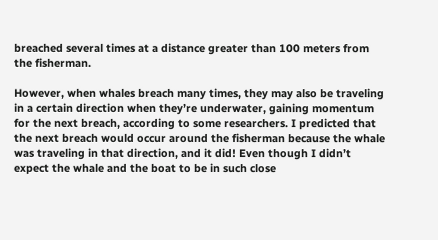breached several times at a distance greater than 100 meters from the fisherman.

However, when whales breach many times, they may also be traveling in a certain direction when they’re underwater, gaining momentum for the next breach, according to some researchers. I predicted that the next breach would occur around the fisherman because the whale was traveling in that direction, and it did! Even though I didn’t expect the whale and the boat to be in such close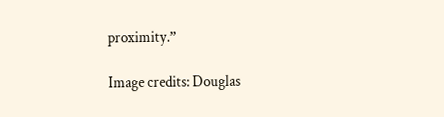proximity.”

Image credits: Douglas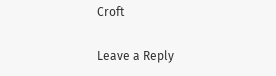Croft

Leave a Reply